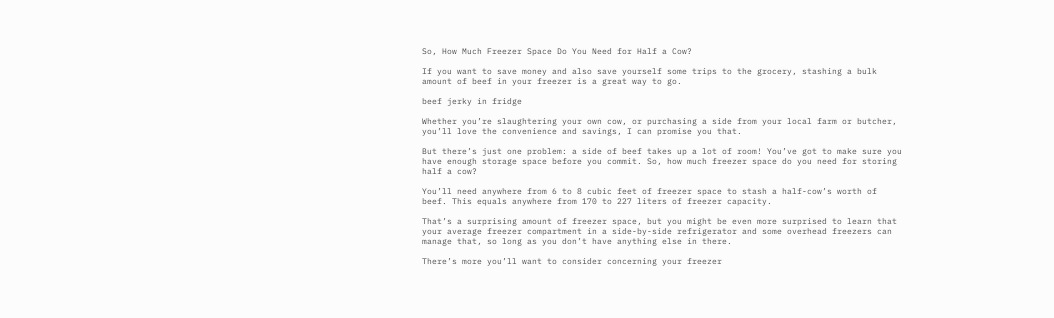So, How Much Freezer Space Do You Need for Half a Cow?

If you want to save money and also save yourself some trips to the grocery, stashing a bulk amount of beef in your freezer is a great way to go.

beef jerky in fridge

Whether you’re slaughtering your own cow, or purchasing a side from your local farm or butcher, you’ll love the convenience and savings, I can promise you that.

But there’s just one problem: a side of beef takes up a lot of room! You’ve got to make sure you have enough storage space before you commit. So, how much freezer space do you need for storing half a cow?

You’ll need anywhere from 6 to 8 cubic feet of freezer space to stash a half-cow’s worth of beef. This equals anywhere from 170 to 227 liters of freezer capacity.

That’s a surprising amount of freezer space, but you might be even more surprised to learn that your average freezer compartment in a side-by-side refrigerator and some overhead freezers can manage that, so long as you don’t have anything else in there.

There’s more you’ll want to consider concerning your freezer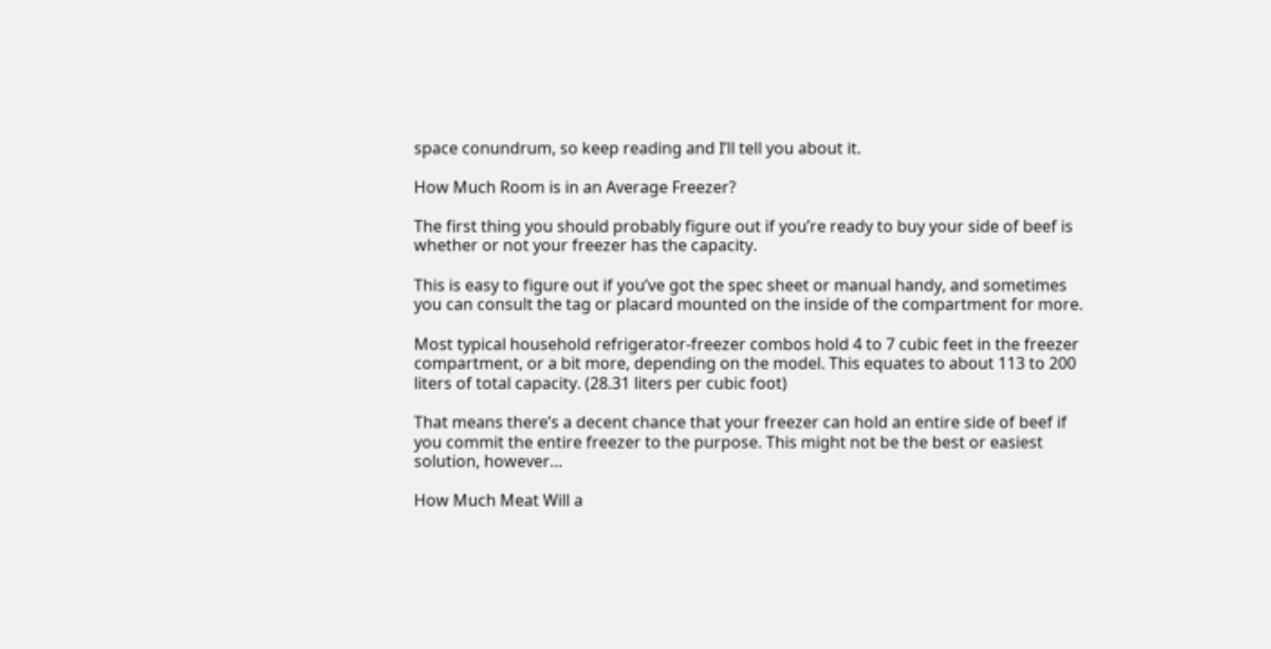space conundrum, so keep reading and I’ll tell you about it.

How Much Room is in an Average Freezer?

The first thing you should probably figure out if you’re ready to buy your side of beef is whether or not your freezer has the capacity.

This is easy to figure out if you’ve got the spec sheet or manual handy, and sometimes you can consult the tag or placard mounted on the inside of the compartment for more.

Most typical household refrigerator-freezer combos hold 4 to 7 cubic feet in the freezer compartment, or a bit more, depending on the model. This equates to about 113 to 200 liters of total capacity. (28.31 liters per cubic foot)

That means there’s a decent chance that your freezer can hold an entire side of beef if you commit the entire freezer to the purpose. This might not be the best or easiest solution, however…

How Much Meat Will a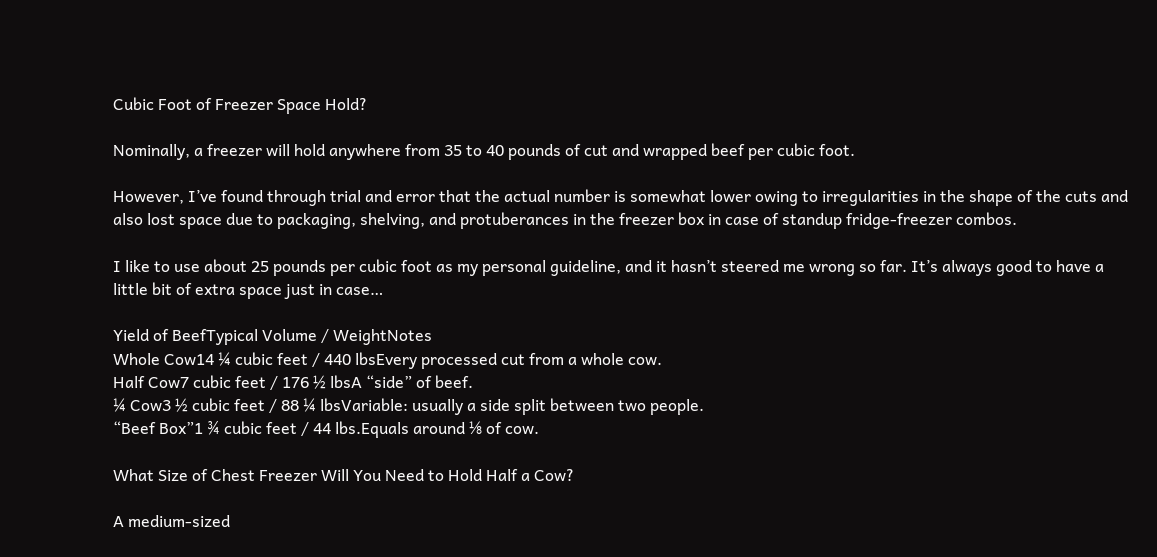Cubic Foot of Freezer Space Hold?

Nominally, a freezer will hold anywhere from 35 to 40 pounds of cut and wrapped beef per cubic foot.

However, I’ve found through trial and error that the actual number is somewhat lower owing to irregularities in the shape of the cuts and also lost space due to packaging, shelving, and protuberances in the freezer box in case of standup fridge-freezer combos.

I like to use about 25 pounds per cubic foot as my personal guideline, and it hasn’t steered me wrong so far. It’s always good to have a little bit of extra space just in case…

Yield of BeefTypical Volume / WeightNotes
Whole Cow14 ¼ cubic feet / 440 lbsEvery processed cut from a whole cow.
Half Cow7 cubic feet / 176 ½ lbsA “side” of beef.
¼ Cow3 ½ cubic feet / 88 ¼ lbsVariable: usually a side split between two people.
“Beef Box”1 ¾ cubic feet / 44 lbs.Equals around ⅛ of cow.

What Size of Chest Freezer Will You Need to Hold Half a Cow?

A medium-sized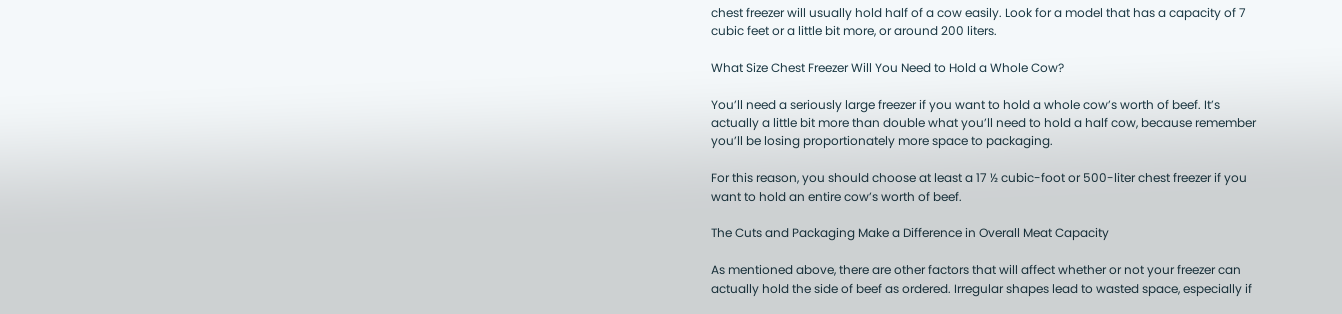chest freezer will usually hold half of a cow easily. Look for a model that has a capacity of 7 cubic feet or a little bit more, or around 200 liters.

What Size Chest Freezer Will You Need to Hold a Whole Cow?

You’ll need a seriously large freezer if you want to hold a whole cow’s worth of beef. It’s actually a little bit more than double what you’ll need to hold a half cow, because remember you’ll be losing proportionately more space to packaging.

For this reason, you should choose at least a 17 ½ cubic-foot or 500-liter chest freezer if you want to hold an entire cow’s worth of beef.

The Cuts and Packaging Make a Difference in Overall Meat Capacity

As mentioned above, there are other factors that will affect whether or not your freezer can actually hold the side of beef as ordered. Irregular shapes lead to wasted space, especially if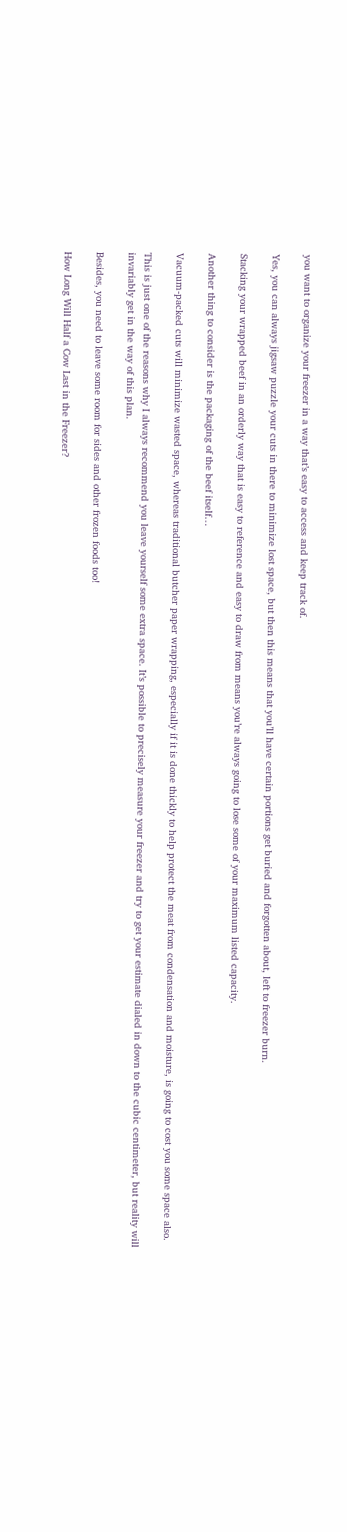you want to organize your freezer in a way that’s easy to access and keep track of.

Yes, you can always jigsaw puzzle your cuts in there to minimize lost space, but then this means that you’ll have certain portions get buried and forgotten about, left to freezer burn.

Stacking your wrapped beef in an orderly way that is easy to reference and easy to draw from means you’re always going to lose some of your maximum listed capacity.

Another thing to consider is the packaging of the beef itself…

Vacuum-packed cuts will minimize wasted space, whereas traditional butcher paper wrapping, especially if it is done thickly to help protect the meat from condensation and moisture, is going to cost you some space also.

This is just one of the reasons why I always recommend you leave yourself some extra space. It’s possible to precisely measure your freezer and try to get your estimate dialed in down to the cubic centimeter, but reality will invariably get in the way of this plan.

Besides, you need to leave some room for sides and other frozen foods too!

How Long Will Half a Cow Last in the Freezer?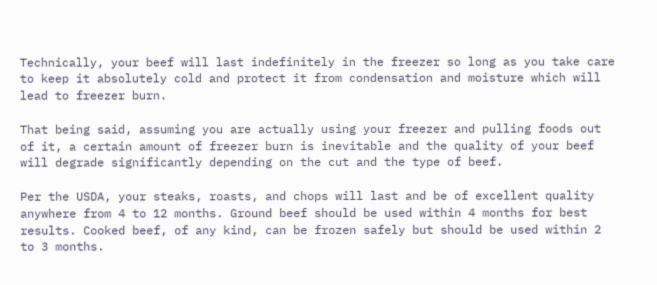Technically, your beef will last indefinitely in the freezer so long as you take care to keep it absolutely cold and protect it from condensation and moisture which will lead to freezer burn.

That being said, assuming you are actually using your freezer and pulling foods out of it, a certain amount of freezer burn is inevitable and the quality of your beef will degrade significantly depending on the cut and the type of beef.

Per the USDA, your steaks, roasts, and chops will last and be of excellent quality anywhere from 4 to 12 months. Ground beef should be used within 4 months for best results. Cooked beef, of any kind, can be frozen safely but should be used within 2 to 3 months.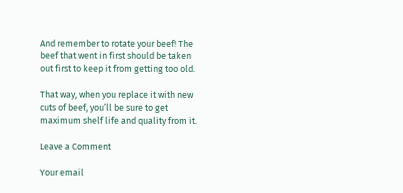And remember to rotate your beef! The beef that went in first should be taken out first to keep it from getting too old.

That way, when you replace it with new cuts of beef, you’ll be sure to get maximum shelf life and quality from it.

Leave a Comment

Your email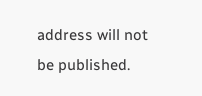address will not be published.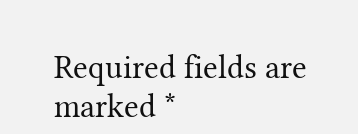Required fields are marked *